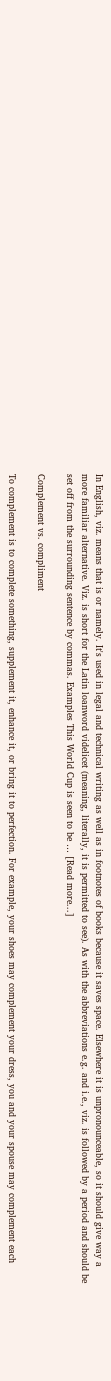In English, viz. means that is or namely. It's used in legal and technical writing as well as in footnotes of books because it saves space. Elsewhere it is unpronounceable, so it should give way a more familiar alternative. Viz. is short for the Latin loanword videlicet (meaning, literally, it is permitted to see). As with the abbreviations e.g. and i.e., viz. is followed by a period and should be set off from the surrounding sentence by commas. Examples This World Cup is seen to be … [Read more...]

Complement vs. compliment

To complement is to complete something, supplement it, enhance it, or bring it to perfection. For example, your shoes may complement your dress, you and your spouse may complement each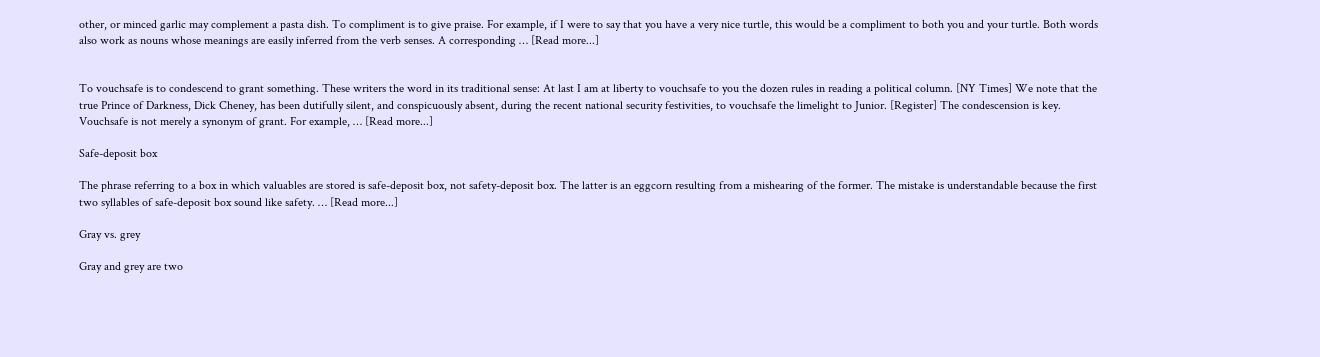other, or minced garlic may complement a pasta dish. To compliment is to give praise. For example, if I were to say that you have a very nice turtle, this would be a compliment to both you and your turtle. Both words also work as nouns whose meanings are easily inferred from the verb senses. A corresponding … [Read more...]


To vouchsafe is to condescend to grant something. These writers the word in its traditional sense: At last I am at liberty to vouchsafe to you the dozen rules in reading a political column. [NY Times] We note that the true Prince of Darkness, Dick Cheney, has been dutifully silent, and conspicuously absent, during the recent national security festivities, to vouchsafe the limelight to Junior. [Register] The condescension is key. Vouchsafe is not merely a synonym of grant. For example, … [Read more...]

Safe-deposit box

The phrase referring to a box in which valuables are stored is safe-deposit box, not safety-deposit box. The latter is an eggcorn resulting from a mishearing of the former. The mistake is understandable because the first two syllables of safe-deposit box sound like safety. … [Read more...]

Gray vs. grey

Gray and grey are two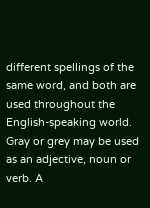different spellings of the same word, and both are used throughout the English-speaking world. Gray or grey may be used as an adjective, noun or verb. A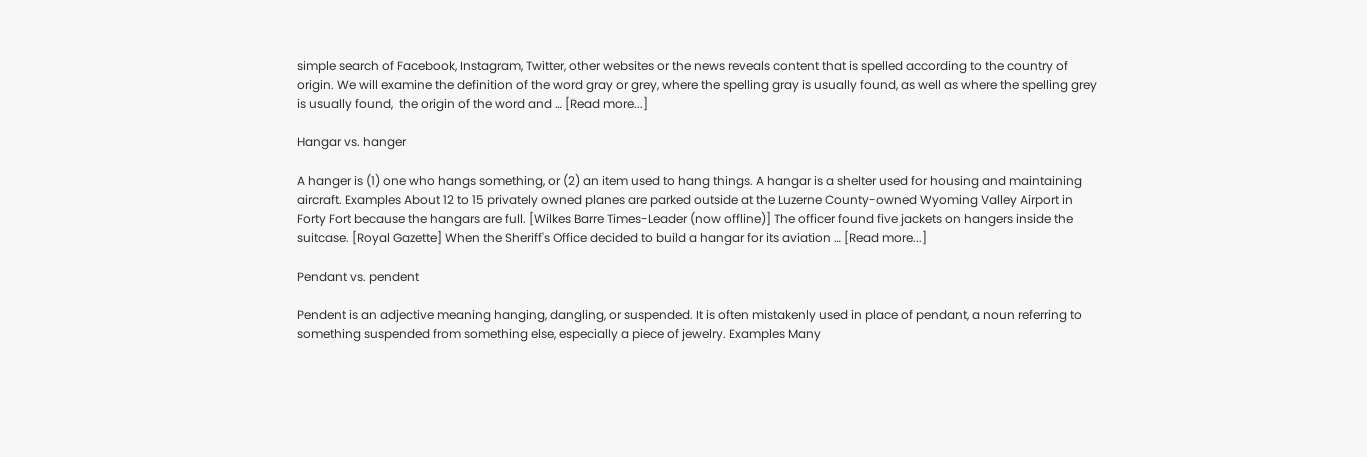simple search of Facebook, Instagram, Twitter, other websites or the news reveals content that is spelled according to the country of origin. We will examine the definition of the word gray or grey, where the spelling gray is usually found, as well as where the spelling grey is usually found,  the origin of the word and … [Read more...]

Hangar vs. hanger

A hanger is (1) one who hangs something, or (2) an item used to hang things. A hangar is a shelter used for housing and maintaining aircraft. Examples About 12 to 15 privately owned planes are parked outside at the Luzerne County-owned Wyoming Valley Airport in Forty Fort because the hangars are full. [Wilkes Barre Times-Leader (now offline)] The officer found five jackets on hangers inside the suitcase. [Royal Gazette] When the Sheriff's Office decided to build a hangar for its aviation … [Read more...]

Pendant vs. pendent

Pendent is an adjective meaning hanging, dangling, or suspended. It is often mistakenly used in place of pendant, a noun referring to something suspended from something else, especially a piece of jewelry. Examples Many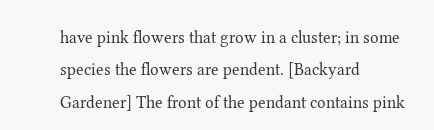have pink flowers that grow in a cluster; in some species the flowers are pendent. [Backyard Gardener] The front of the pendant contains pink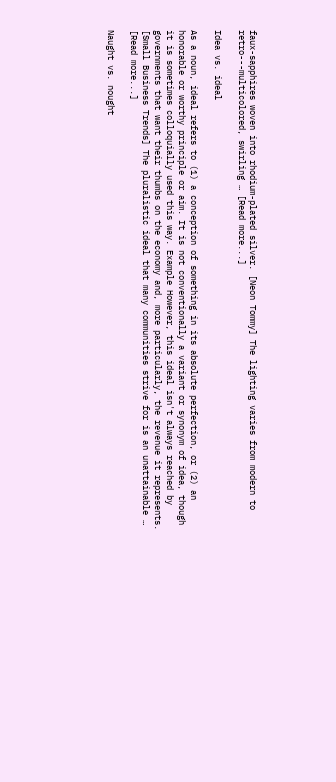faux-sapphires woven into rhodium-plated silver. [Neon Tommy] The lighting varies from modern to retro---multicolored, swirling … [Read more...]

Idea vs. ideal

As a noun, ideal refers to (1) a conception of something in its absolute perfection, or (2) an honorable or worthy principle or aim. It is not conventionally a variant or synonym of idea, though it is sometimes colloquially used this way. Example However, this ideal isn't always reached by governments that want their thumbs on the economy and, more particularly, the revenue it represents. [Small Business Trends] The pluralistic ideal that many communities strive for is an unattainable … [Read more...]

Naught vs. nought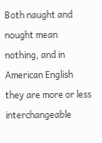Both naught and nought mean nothing, and in American English they are more or less interchangeable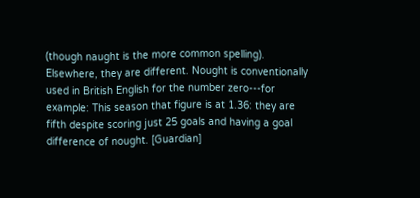(though naught is the more common spelling). Elsewhere, they are different. Nought is conventionally used in British English for the number zero---for example: This season that figure is at 1.36: they are fifth despite scoring just 25 goals and having a goal difference of nought. [Guardian]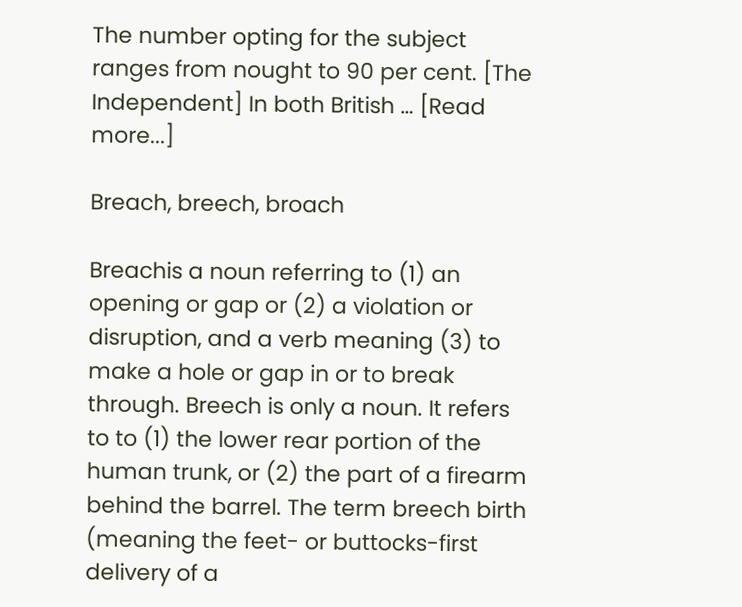The number opting for the subject ranges from nought to 90 per cent. [The Independent] In both British … [Read more...]

Breach, breech, broach

Breachis a noun referring to (1) an opening or gap or (2) a violation or disruption, and a verb meaning (3) to make a hole or gap in or to break through. Breech is only a noun. It refers to to (1) the lower rear portion of the human trunk, or (2) the part of a firearm behind the barrel. The term breech birth (meaning the feet- or buttocks-first delivery of a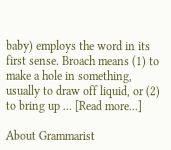baby) employs the word in its first sense. Broach means (1) to make a hole in something, usually to draw off liquid, or (2) to bring up … [Read more...]

About Grammarist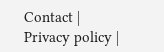Contact | Privacy policy |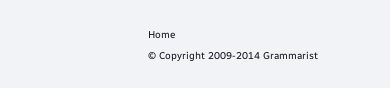Home
© Copyright 2009-2014 Grammarist